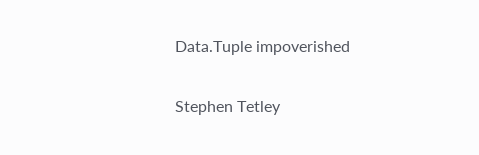Data.Tuple impoverished

Stephen Tetley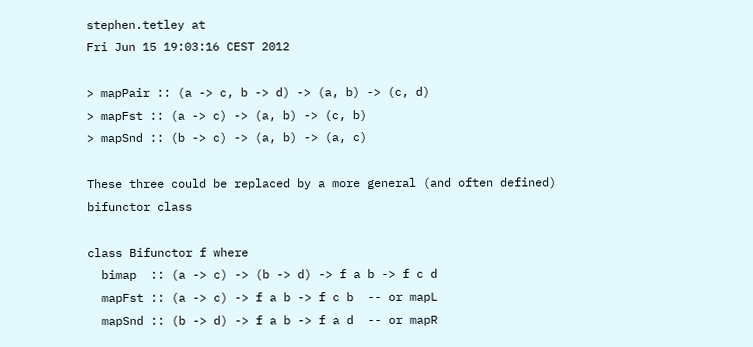stephen.tetley at
Fri Jun 15 19:03:16 CEST 2012

> mapPair :: (a -> c, b -> d) -> (a, b) -> (c, d)
> mapFst :: (a -> c) -> (a, b) -> (c, b)
> mapSnd :: (b -> c) -> (a, b) -> (a, c)

These three could be replaced by a more general (and often defined)
bifunctor class

class Bifunctor f where
  bimap  :: (a -> c) -> (b -> d) -> f a b -> f c d
  mapFst :: (a -> c) -> f a b -> f c b  -- or mapL
  mapSnd :: (b -> d) -> f a b -> f a d  -- or mapR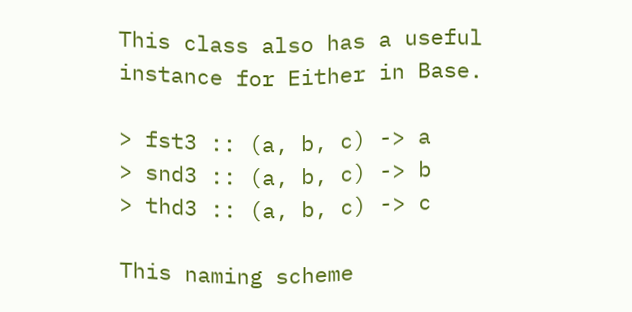This class also has a useful instance for Either in Base.

> fst3 :: (a, b, c) -> a
> snd3 :: (a, b, c) -> b
> thd3 :: (a, b, c) -> c

This naming scheme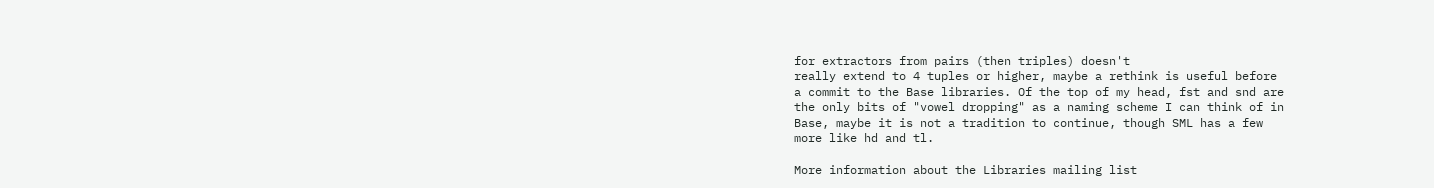for extractors from pairs (then triples) doesn't
really extend to 4 tuples or higher, maybe a rethink is useful before
a commit to the Base libraries. Of the top of my head, fst and snd are
the only bits of "vowel dropping" as a naming scheme I can think of in
Base, maybe it is not a tradition to continue, though SML has a few
more like hd and tl.

More information about the Libraries mailing list